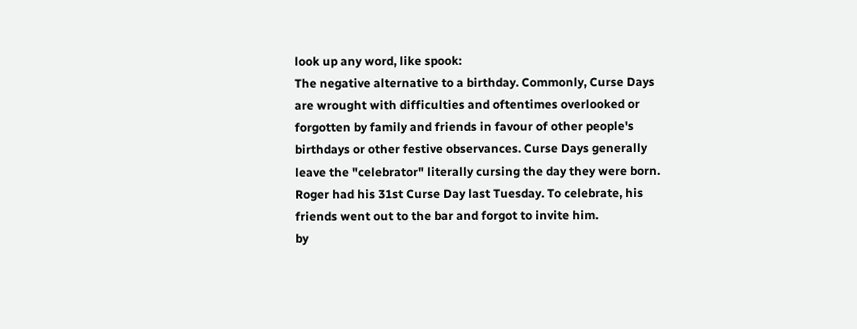look up any word, like spook:
The negative alternative to a birthday. Commonly, Curse Days are wrought with difficulties and oftentimes overlooked or forgotten by family and friends in favour of other people's birthdays or other festive observances. Curse Days generally leave the "celebrator" literally cursing the day they were born.
Roger had his 31st Curse Day last Tuesday. To celebrate, his friends went out to the bar and forgot to invite him.
by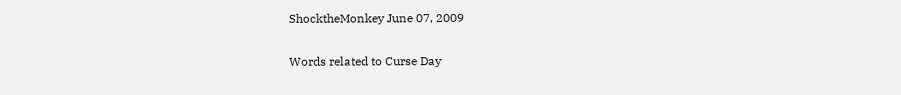ShocktheMonkey June 07, 2009

Words related to Curse Day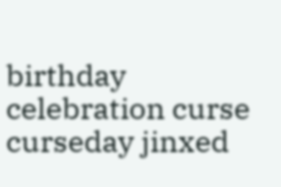birthday celebration curse curseday jinxed